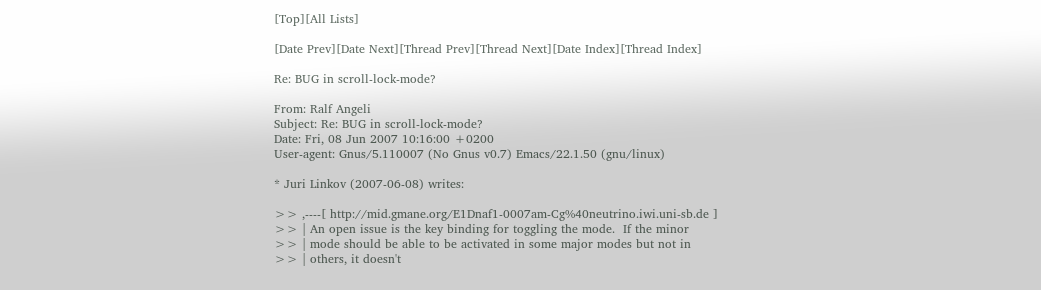[Top][All Lists]

[Date Prev][Date Next][Thread Prev][Thread Next][Date Index][Thread Index]

Re: BUG in scroll-lock-mode?

From: Ralf Angeli
Subject: Re: BUG in scroll-lock-mode?
Date: Fri, 08 Jun 2007 10:16:00 +0200
User-agent: Gnus/5.110007 (No Gnus v0.7) Emacs/22.1.50 (gnu/linux)

* Juri Linkov (2007-06-08) writes:

>> ,----[ http://mid.gmane.org/E1Dnaf1-0007am-Cg%40neutrino.iwi.uni-sb.de ]
>> | An open issue is the key binding for toggling the mode.  If the minor
>> | mode should be able to be activated in some major modes but not in
>> | others, it doesn't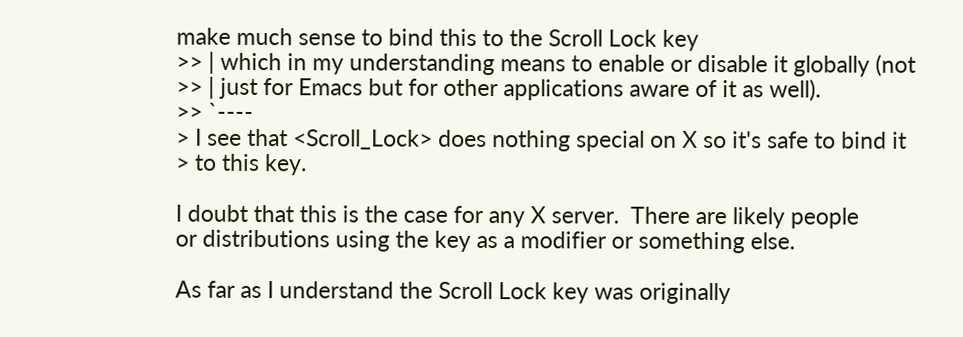make much sense to bind this to the Scroll Lock key
>> | which in my understanding means to enable or disable it globally (not
>> | just for Emacs but for other applications aware of it as well).
>> `----
> I see that <Scroll_Lock> does nothing special on X so it's safe to bind it
> to this key.

I doubt that this is the case for any X server.  There are likely people
or distributions using the key as a modifier or something else.

As far as I understand the Scroll Lock key was originally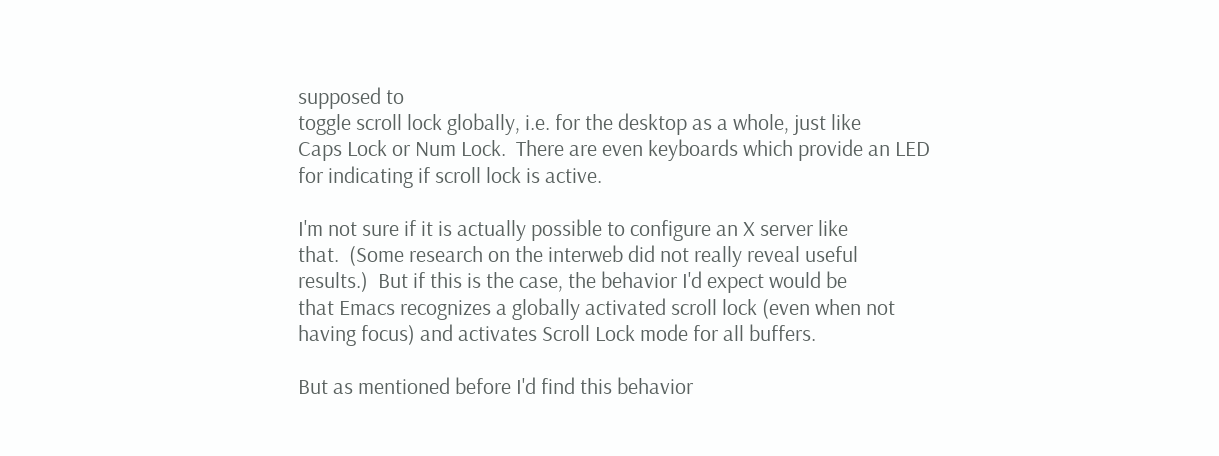supposed to
toggle scroll lock globally, i.e. for the desktop as a whole, just like
Caps Lock or Num Lock.  There are even keyboards which provide an LED
for indicating if scroll lock is active.

I'm not sure if it is actually possible to configure an X server like
that.  (Some research on the interweb did not really reveal useful
results.)  But if this is the case, the behavior I'd expect would be
that Emacs recognizes a globally activated scroll lock (even when not
having focus) and activates Scroll Lock mode for all buffers.

But as mentioned before I'd find this behavior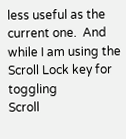less useful as the
current one.  And while I am using the Scroll Lock key for toggling
Scroll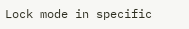Lock mode in specific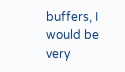buffers, I would be very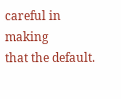careful in making
that the default.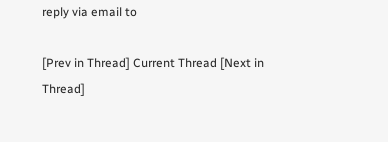reply via email to

[Prev in Thread] Current Thread [Next in Thread]